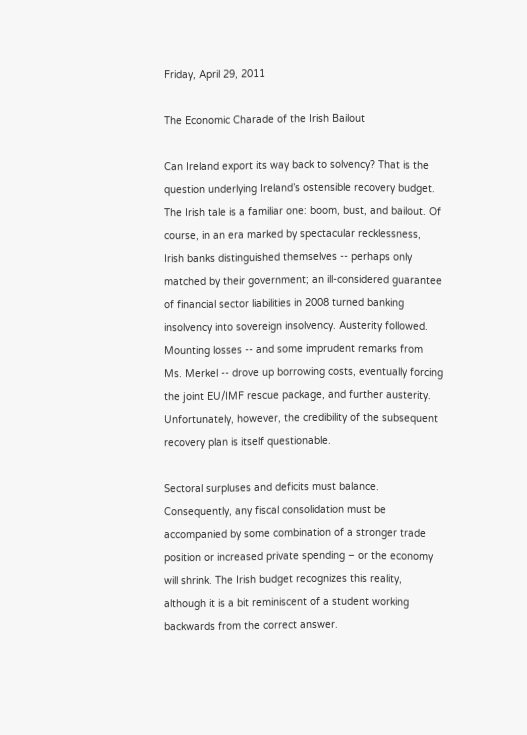Friday, April 29, 2011

The Economic Charade of the Irish Bailout

Can Ireland export its way back to solvency? That is the question underlying Ireland’s ostensible recovery budget. The Irish tale is a familiar one: boom, bust, and bailout. Of course, in an era marked by spectacular recklessness, Irish banks distinguished themselves -- perhaps only matched by their government; an ill-considered guarantee of financial sector liabilities in 2008 turned banking insolvency into sovereign insolvency. Austerity followed. Mounting losses -- and some imprudent remarks from Ms. Merkel -- drove up borrowing costs, eventually forcing the joint EU/IMF rescue package, and further austerity. Unfortunately, however, the credibility of the subsequent recovery plan is itself questionable.

Sectoral surpluses and deficits must balance. Consequently, any fiscal consolidation must be accompanied by some combination of a stronger trade position or increased private spending – or the economy will shrink. The Irish budget recognizes this reality, although it is a bit reminiscent of a student working backwards from the correct answer.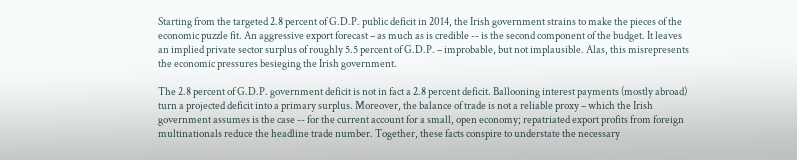Starting from the targeted 2.8 percent of G.D.P. public deficit in 2014, the Irish government strains to make the pieces of the economic puzzle fit. An aggressive export forecast – as much as is credible -- is the second component of the budget. It leaves an implied private sector surplus of roughly 5.5 percent of G.D.P. – improbable, but not implausible. Alas, this misrepresents the economic pressures besieging the Irish government.

The 2.8 percent of G.D.P. government deficit is not in fact a 2.8 percent deficit. Ballooning interest payments (mostly abroad) turn a projected deficit into a primary surplus. Moreover, the balance of trade is not a reliable proxy – which the Irish government assumes is the case -- for the current account for a small, open economy; repatriated export profits from foreign multinationals reduce the headline trade number. Together, these facts conspire to understate the necessary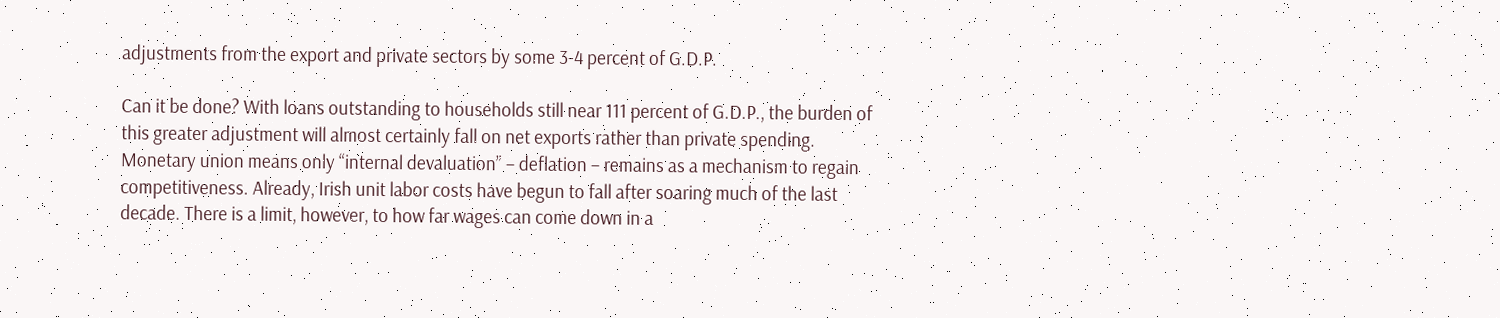adjustments from the export and private sectors by some 3-4 percent of G.D.P.

Can it be done? With loans outstanding to households still near 111 percent of G.D.P., the burden of this greater adjustment will almost certainly fall on net exports rather than private spending. Monetary union means only “internal devaluation” – deflation – remains as a mechanism to regain competitiveness. Already, Irish unit labor costs have begun to fall after soaring much of the last decade. There is a limit, however, to how far wages can come down in a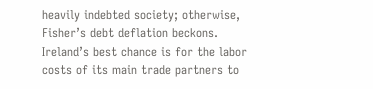heavily indebted society; otherwise, Fisher’s debt deflation beckons. Ireland’s best chance is for the labor costs of its main trade partners to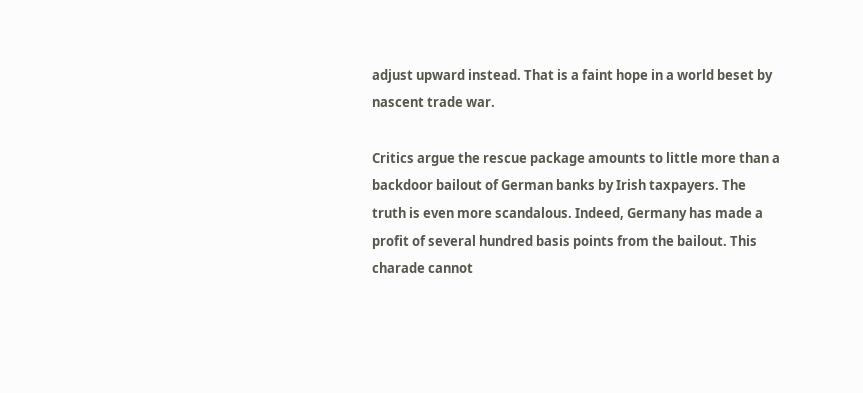adjust upward instead. That is a faint hope in a world beset by nascent trade war.

Critics argue the rescue package amounts to little more than a backdoor bailout of German banks by Irish taxpayers. The truth is even more scandalous. Indeed, Germany has made a profit of several hundred basis points from the bailout. This charade cannot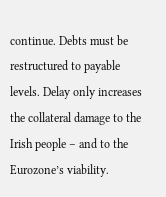continue. Debts must be restructured to payable levels. Delay only increases the collateral damage to the Irish people – and to the Eurozone’s viability.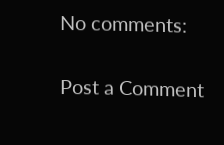No comments:

Post a Comment